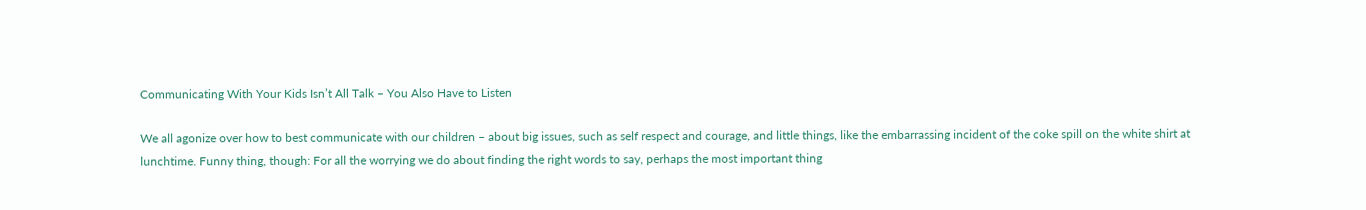Communicating With Your Kids Isn’t All Talk – You Also Have to Listen

We all agonize over how to best communicate with our children – about big issues, such as self respect and courage, and little things, like the embarrassing incident of the coke spill on the white shirt at lunchtime. Funny thing, though: For all the worrying we do about finding the right words to say, perhaps the most important thing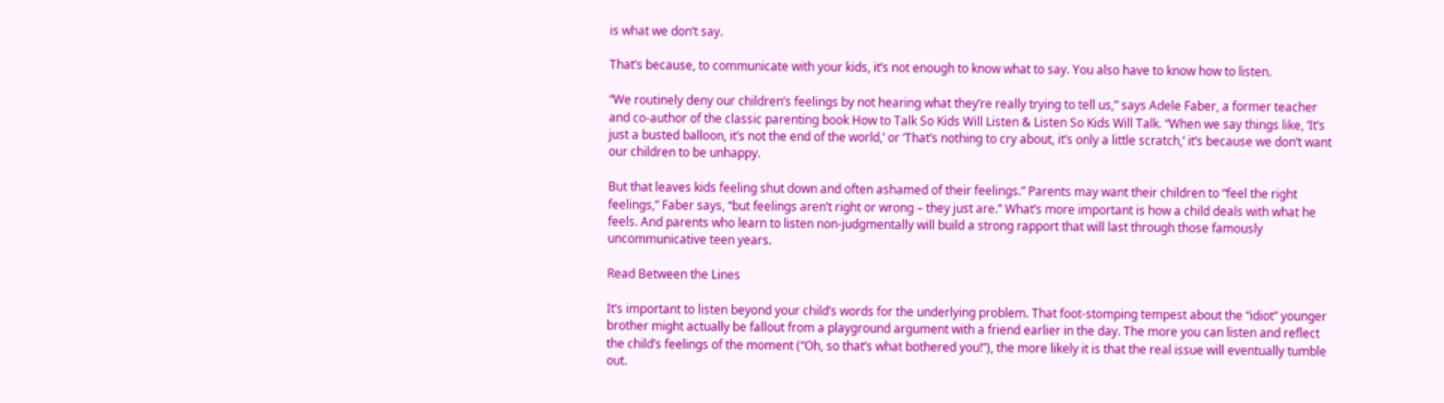is what we don’t say.

That’s because, to communicate with your kids, it’s not enough to know what to say. You also have to know how to listen.

“We routinely deny our children’s feelings by not hearing what they’re really trying to tell us,” says Adele Faber, a former teacher and co-author of the classic parenting book How to Talk So Kids Will Listen & Listen So Kids Will Talk. “When we say things like, ‘It’s just a busted balloon, it’s not the end of the world,’ or ‘That’s nothing to cry about, it’s only a little scratch,’ it’s because we don’t want our children to be unhappy.

But that leaves kids feeling shut down and often ashamed of their feelings.” Parents may want their children to “feel the right feelings,” Faber says, “but feelings aren’t right or wrong – they just are.” What’s more important is how a child deals with what he feels. And parents who learn to listen non-judgmentally will build a strong rapport that will last through those famously uncommunicative teen years.

Read Between the Lines

It’s important to listen beyond your child’s words for the underlying problem. That foot-stomping tempest about the “idiot” younger brother might actually be fallout from a playground argument with a friend earlier in the day. The more you can listen and reflect the child’s feelings of the moment (“Oh, so that’s what bothered you!”), the more likely it is that the real issue will eventually tumble out.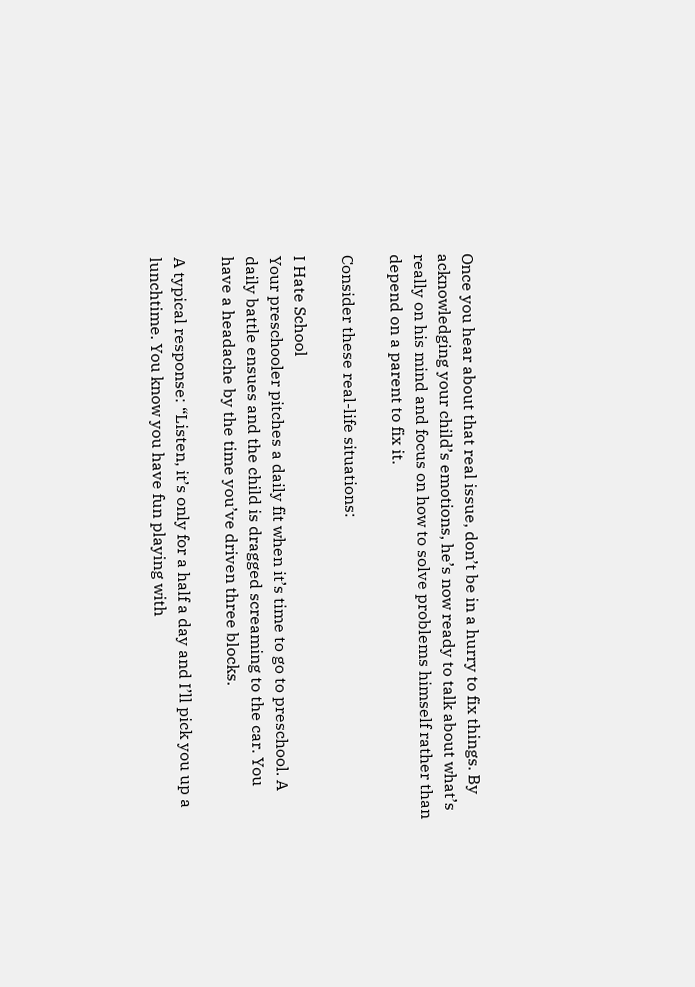Once you hear about that real issue, don’t be in a hurry to fix things. By acknowledging your child’s emotions, he’s now ready to talk about what’s really on his mind and focus on how to solve problems himself rather than depend on a parent to fix it.

Consider these real-life situations:

I Hate School
Your preschooler pitches a daily fit when it’s time to go to preschool. A daily battle ensues and the child is dragged screaming to the car. You have a headache by the time you’ve driven three blocks.

A typical response: “Listen, it’s only for a half a day and I’ll pick you up a lunchtime. You know you have fun playing with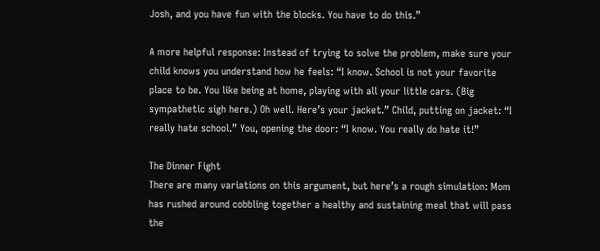Josh, and you have fun with the blocks. You have to do this.”

A more helpful response: Instead of trying to solve the problem, make sure your child knows you understand how he feels: “I know. School is not your favorite place to be. You like being at home, playing with all your little cars. (Big sympathetic sigh here.) Oh well. Here’s your jacket.” Child, putting on jacket: “I really hate school.” You, opening the door: “I know. You really do hate it!”

The Dinner Fight
There are many variations on this argument, but here’s a rough simulation: Mom has rushed around cobbling together a healthy and sustaining meal that will pass the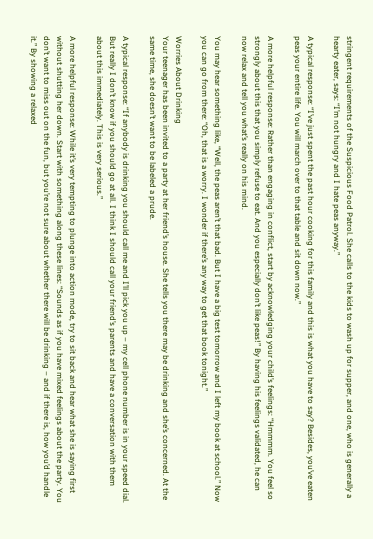stringent requirements of the Suspicious Food Patrol. She calls to the kids to wash up for supper, and one, who is generally a hearty eater, says: “I’m not hungry and I hate peas anyway.”

A typical response: “I’ve just spent the past hour cooking for this family and this is what you have to say? Besides, you’ve eaten peas your entire life. You will march over to that table and sit down now.”

A more helpful response: Rather than engaging in conflict, start by acknowledging your child’s feelings: “Hmmmm. You feel so strongly about this that you simply refuse to eat. And you especially don’t like peas!” By having his feelings validated, he can now relax and tell you what’s really on his mind.

You may hear something like, “Well, the peas aren’t that bad. But I have a big test tomorrow and I left my book at school.” Now you can go from there: “Oh, that is a worry. I wonder if there’s any way to get that book tonight.”

Worries About Drinking
Your teenager has been invited to a party at her friend’s house. She tells you there may be drinking and she’s concerned. At the same time, she doesn’t want to be labeled a prude.

A typical response: “If anybody is drinking you should call me and I’ll pick you up – my cell phone number is in your speed dial. But really I don’t know if you should go at all. I think I should call your friend’s parents and have a conversation with them about this immediately. This is very serious.”

A more helpful response: While it’s very tempting to plunge into action mode, try to sit back and hear what she is saying first without shutting her down. Start with something along these lines: “Sounds as if you have mixed feelings about the party. You don’t want to miss out on the fun, but you’re not sure about whether there will be drinking – and if there is, how you’d handle it.” By showing a relaxed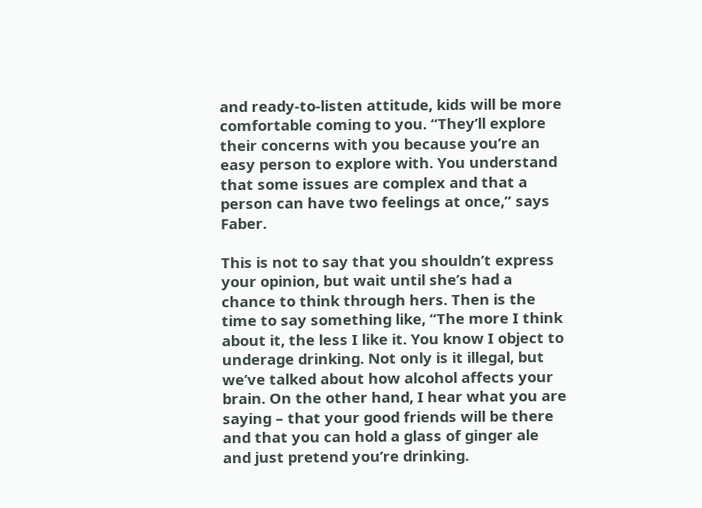and ready-to-listen attitude, kids will be more comfortable coming to you. “They’ll explore their concerns with you because you’re an easy person to explore with. You understand that some issues are complex and that a person can have two feelings at once,” says Faber.

This is not to say that you shouldn’t express your opinion, but wait until she’s had a chance to think through hers. Then is the time to say something like, “The more I think about it, the less I like it. You know I object to underage drinking. Not only is it illegal, but we’ve talked about how alcohol affects your brain. On the other hand, I hear what you are saying – that your good friends will be there and that you can hold a glass of ginger ale and just pretend you’re drinking.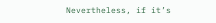Nevertheless, if it’s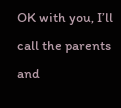OK with you, I’ll call the parents and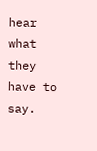hear what they have to say.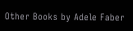Other Books by Adele Faber